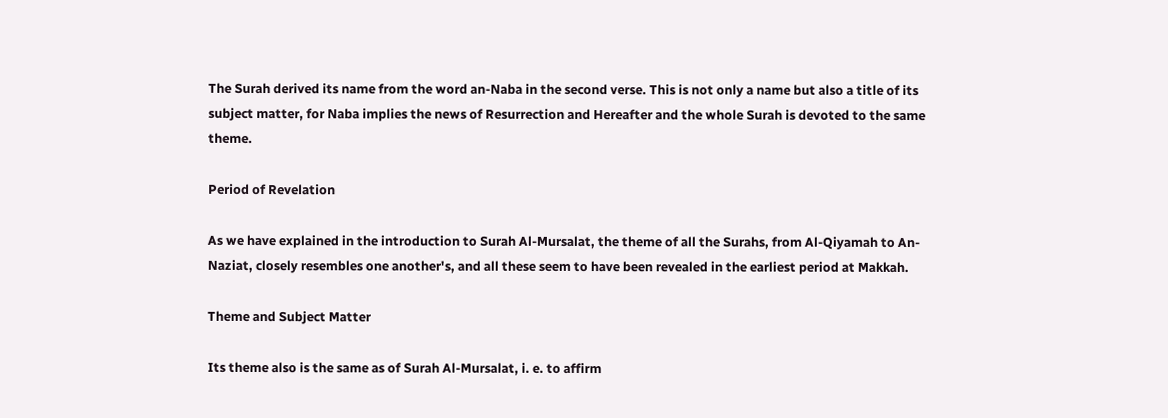The Surah derived its name from the word an-Naba in the second verse. This is not only a name but also a title of its subject matter, for Naba implies the news of Resurrection and Hereafter and the whole Surah is devoted to the same theme.

Period of Revelation

As we have explained in the introduction to Surah Al-Mursalat, the theme of all the Surahs, from Al-Qiyamah to An-Naziat, closely resembles one another's, and all these seem to have been revealed in the earliest period at Makkah.

Theme and Subject Matter

Its theme also is the same as of Surah Al-Mursalat, i. e. to affirm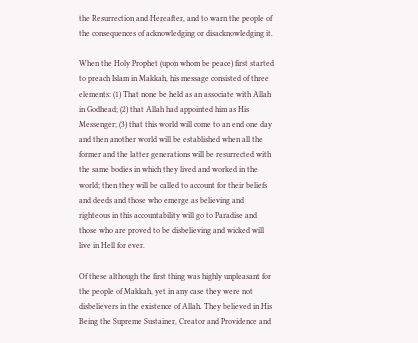the Resurrection and Hereafter, and to warn the people of the consequences of acknowledging or disacknowledging it.

When the Holy Prophet (upon whom be peace) first started to preach Islam in Makkah, his message consisted of three elements: (1) That none be held as an associate with Allah in Godhead; (2) that Allah had appointed him as His Messenger; (3) that this world will come to an end one day and then another world will be established when all the former and the latter generations will be resurrected with the same bodies in which they lived and worked in the world; then they will be called to account for their beliefs and deeds and those who emerge as believing and righteous in this accountability will go to Paradise and those who are proved to be disbelieving and wicked will live in Hell for ever.

Of these although the first thing was highly unpleasant for the people of Makkah, yet in any case they were not disbelievers in the existence of Allah. They believed in His Being the Supreme Sustainer, Creator and Providence and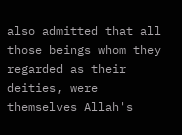also admitted that all those beings whom they regarded as their deities, were themselves Allah's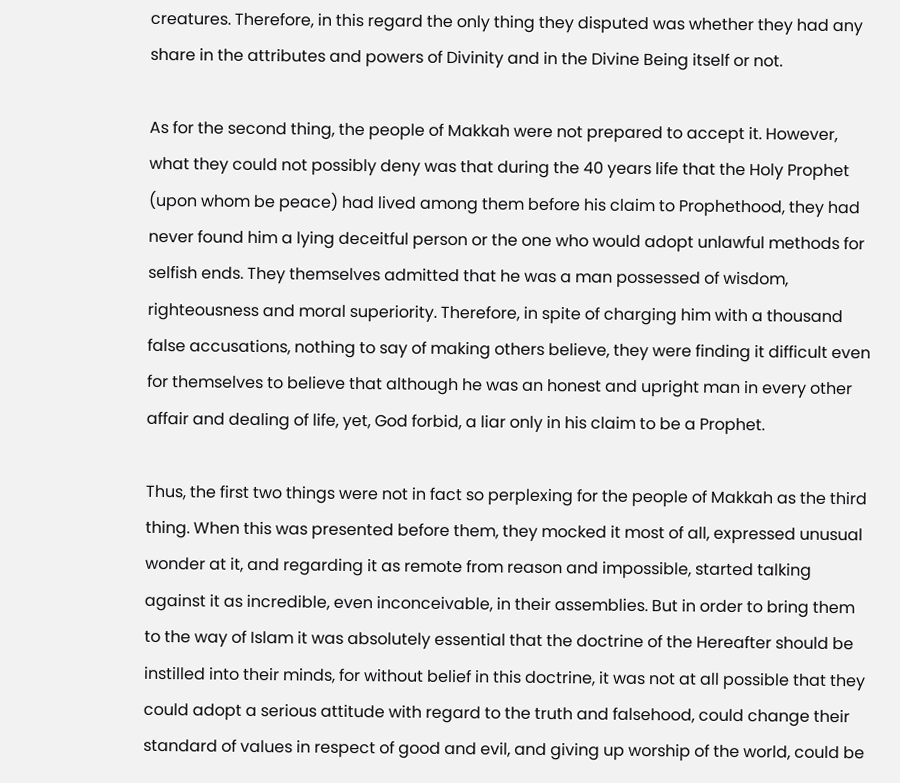creatures. Therefore, in this regard the only thing they disputed was whether they had any share in the attributes and powers of Divinity and in the Divine Being itself or not.

As for the second thing, the people of Makkah were not prepared to accept it. However, what they could not possibly deny was that during the 40 years life that the Holy Prophet (upon whom be peace) had lived among them before his claim to Prophethood, they had never found him a lying deceitful person or the one who would adopt unlawful methods for selfish ends. They themselves admitted that he was a man possessed of wisdom, righteousness and moral superiority. Therefore, in spite of charging him with a thousand false accusations, nothing to say of making others believe, they were finding it difficult even for themselves to believe that although he was an honest and upright man in every other affair and dealing of life, yet, God forbid, a liar only in his claim to be a Prophet.

Thus, the first two things were not in fact so perplexing for the people of Makkah as the third thing. When this was presented before them, they mocked it most of all, expressed unusual wonder at it, and regarding it as remote from reason and impossible, started talking against it as incredible, even inconceivable, in their assemblies. But in order to bring them to the way of Islam it was absolutely essential that the doctrine of the Hereafter should be instilled into their minds, for without belief in this doctrine, it was not at all possible that they could adopt a serious attitude with regard to the truth and falsehood, could change their standard of values in respect of good and evil, and giving up worship of the world, could be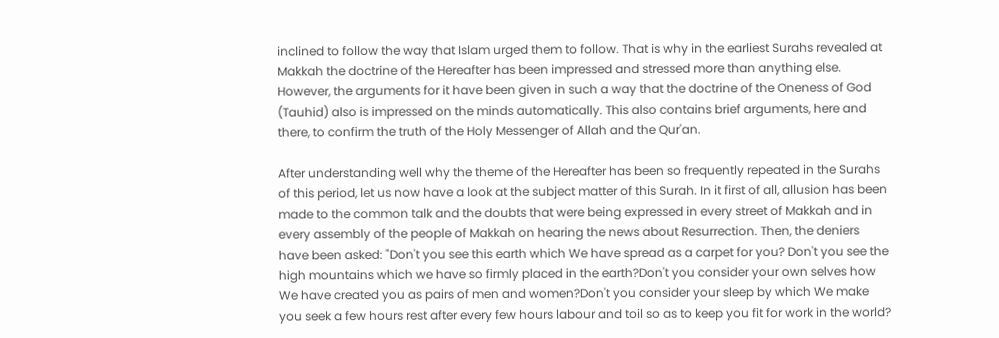inclined to follow the way that Islam urged them to follow. That is why in the earliest Surahs revealed at Makkah the doctrine of the Hereafter has been impressed and stressed more than anything else. However, the arguments for it have been given in such a way that the doctrine of the Oneness of God (Tauhid) also is impressed on the minds automatically. This also contains brief arguments, here and there, to confirm the truth of the Holy Messenger of Allah and the Qur'an.

After understanding well why the theme of the Hereafter has been so frequently repeated in the Surahs of this period, let us now have a look at the subject matter of this Surah. In it first of all, allusion has been made to the common talk and the doubts that were being expressed in every street of Makkah and in every assembly of the people of Makkah on hearing the news about Resurrection. Then, the deniers have been asked: "Don't you see this earth which We have spread as a carpet for you? Don't you see the high mountains which we have so firmly placed in the earth?Don't you consider your own selves how We have created you as pairs of men and women?Don't you consider your sleep by which We make you seek a few hours rest after every few hours labour and toil so as to keep you fit for work in the world?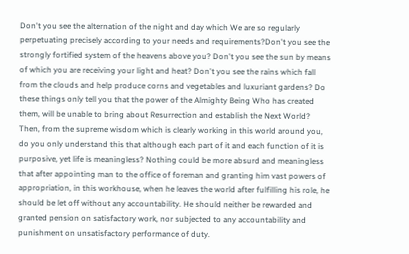Don't you see the alternation of the night and day which We are so regularly perpetuating precisely according to your needs and requirements?Don't you see the strongly fortified system of the heavens above you? Don't you see the sun by means of which you are receiving your light and heat? Don't you see the rains which fall from the clouds and help produce corns and vegetables and luxuriant gardens? Do these things only tell you that the power of the Almighty Being Who has created them, will be unable to bring about Resurrection and establish the Next World? Then, from the supreme wisdom which is clearly working in this world around you, do you only understand this that although each part of it and each function of it is purposive, yet life is meaningless? Nothing could be more absurd and meaningless that after appointing man to the office of foreman and granting him vast powers of appropriation, in this workhouse, when he leaves the world after fulfilling his role, he should be let off without any accountability. He should neither be rewarded and granted pension on satisfactory work, nor subjected to any accountability and punishment on unsatisfactory performance of duty.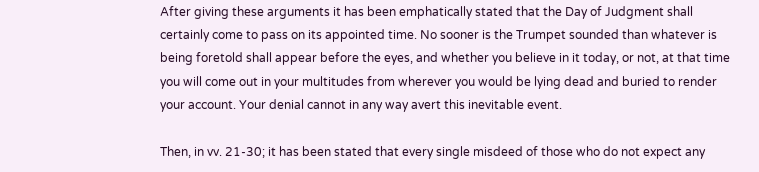After giving these arguments it has been emphatically stated that the Day of Judgment shall certainly come to pass on its appointed time. No sooner is the Trumpet sounded than whatever is being foretold shall appear before the eyes, and whether you believe in it today, or not, at that time you will come out in your multitudes from wherever you would be lying dead and buried to render your account. Your denial cannot in any way avert this inevitable event.

Then, in vv. 21-30; it has been stated that every single misdeed of those who do not expect any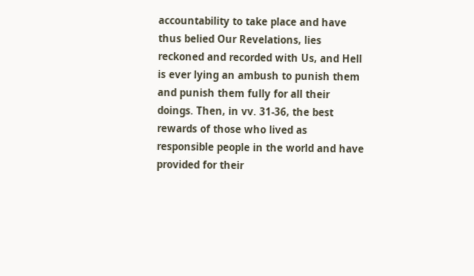accountability to take place and have thus belied Our Revelations, lies reckoned and recorded with Us, and Hell is ever lying an ambush to punish them and punish them fully for all their doings. Then, in vv. 31-36, the best rewards of those who lived as responsible people in the world and have provided for their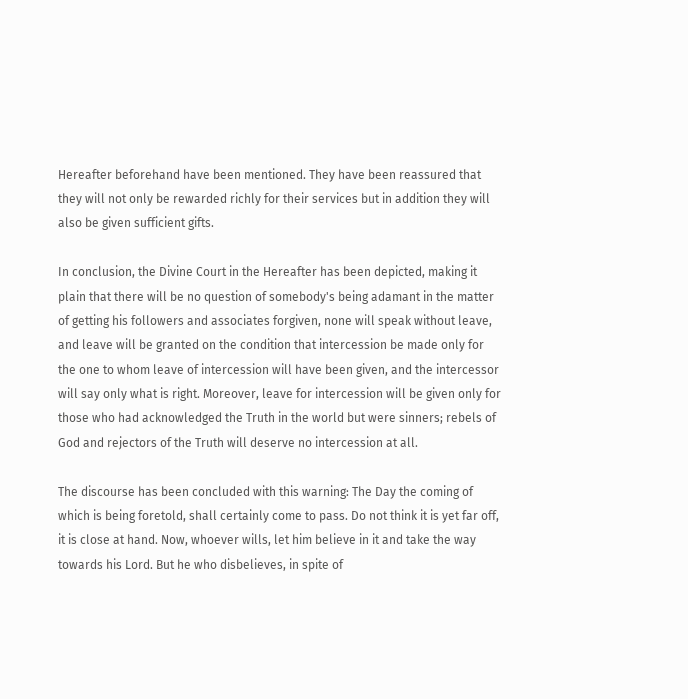Hereafter beforehand have been mentioned. They have been reassured that they will not only be rewarded richly for their services but in addition they will also be given sufficient gifts.

In conclusion, the Divine Court in the Hereafter has been depicted, making it plain that there will be no question of somebody's being adamant in the matter of getting his followers and associates forgiven, none will speak without leave, and leave will be granted on the condition that intercession be made only for the one to whom leave of intercession will have been given, and the intercessor will say only what is right. Moreover, leave for intercession will be given only for those who had acknowledged the Truth in the world but were sinners; rebels of God and rejectors of the Truth will deserve no intercession at all.

The discourse has been concluded with this warning: The Day the coming of which is being foretold, shall certainly come to pass. Do not think it is yet far off, it is close at hand. Now, whoever wills, let him believe in it and take the way towards his Lord. But he who disbelieves, in spite of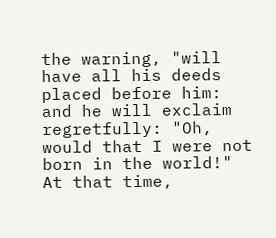the warning, "will have all his deeds placed before him: and he will exclaim regretfully: "Oh, would that I were not born in the world!" At that time,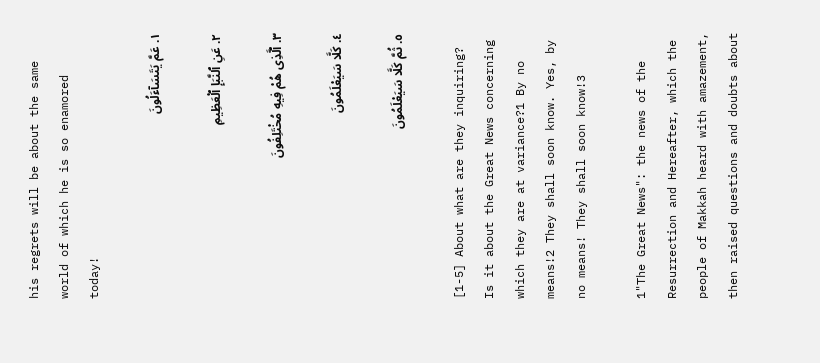his regrets will be about the same world of which he is so enamored today!

١. عَمَّ يَتَسَآءَلُونَ

٢. عَنِ ٱلنَّبَإِ ٱلْعَظِيمِ

٣. ٱلَّذِى هُمْ فِيهِ مُخْتَلِفُونَ

٤. كَلَّا سَيَعْلَمُونَ

٥. ثُمَّ كَلَّا سَيَعْلَمُونَ

[1-5] About what are they inquiring? Is it about the Great News concerning which they are at variance?1 By no means!2 They shall soon know. Yes, by no means! They shall soon know!3

1"The Great News": the news of the Resurrection and Hereafter, which the people of Makkah heard with amazement, then raised questions and doubts about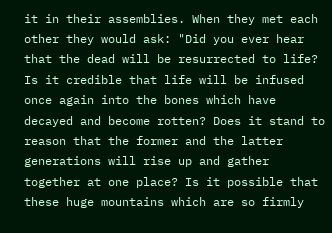it in their assemblies. When they met each other they would ask: "Did you ever hear that the dead will be resurrected to life? Is it credible that life will be infused once again into the bones which have decayed and become rotten? Does it stand to reason that the former and the latter generations will rise up and gather together at one place? Is it possible that these huge mountains which are so firmly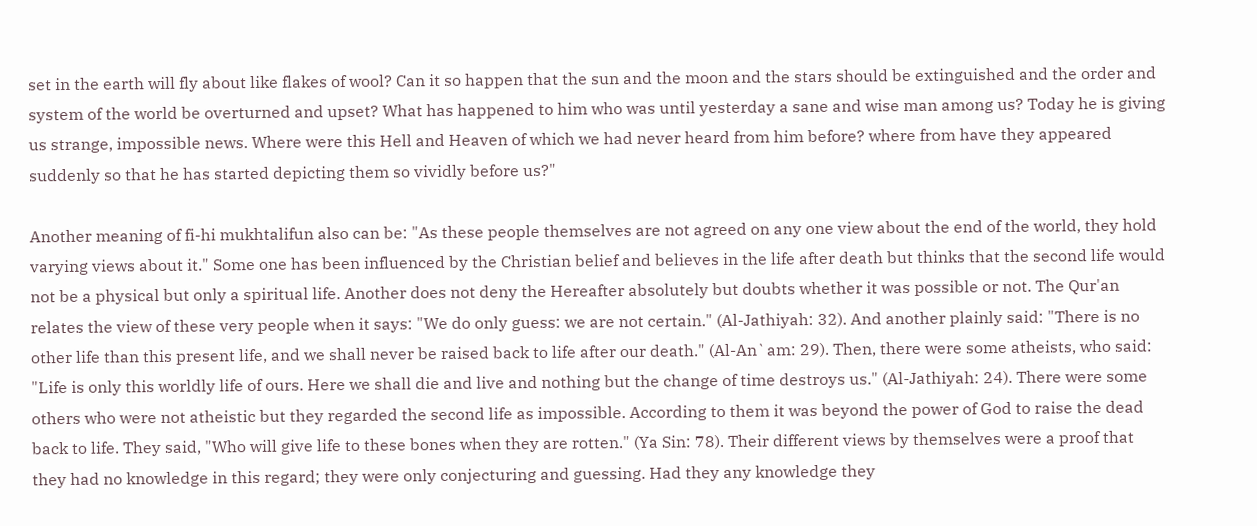set in the earth will fly about like flakes of wool? Can it so happen that the sun and the moon and the stars should be extinguished and the order and system of the world be overturned and upset? What has happened to him who was until yesterday a sane and wise man among us? Today he is giving us strange, impossible news. Where were this Hell and Heaven of which we had never heard from him before? where from have they appeared suddenly so that he has started depicting them so vividly before us?"

Another meaning of fi-hi mukhtalifun also can be: "As these people themselves are not agreed on any one view about the end of the world, they hold varying views about it." Some one has been influenced by the Christian belief and believes in the life after death but thinks that the second life would not be a physical but only a spiritual life. Another does not deny the Hereafter absolutely but doubts whether it was possible or not. The Qur'an relates the view of these very people when it says: "We do only guess: we are not certain." (Al-Jathiyah: 32). And another plainly said: "There is no other life than this present life, and we shall never be raised back to life after our death." (Al-An`am: 29). Then, there were some atheists, who said: "Life is only this worldly life of ours. Here we shall die and live and nothing but the change of time destroys us." (Al-Jathiyah: 24). There were some others who were not atheistic but they regarded the second life as impossible. According to them it was beyond the power of God to raise the dead back to life. They said, "Who will give life to these bones when they are rotten." (Ya Sin: 78). Their different views by themselves were a proof that they had no knowledge in this regard; they were only conjecturing and guessing. Had they any knowledge they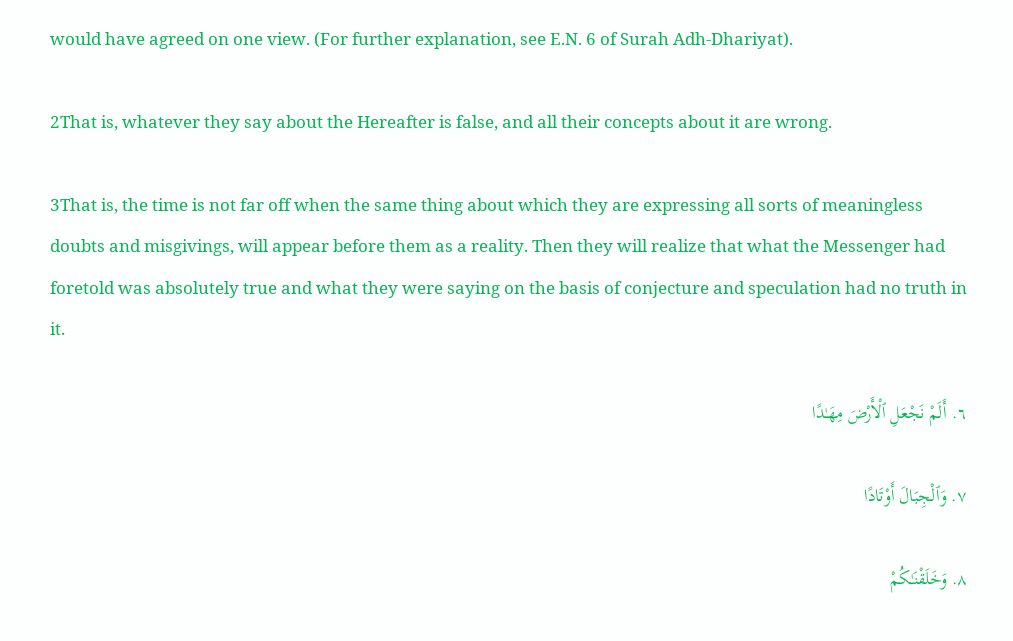would have agreed on one view. (For further explanation, see E.N. 6 of Surah Adh-Dhariyat).

2That is, whatever they say about the Hereafter is false, and all their concepts about it are wrong.

3That is, the time is not far off when the same thing about which they are expressing all sorts of meaningless doubts and misgivings, will appear before them as a reality. Then they will realize that what the Messenger had foretold was absolutely true and what they were saying on the basis of conjecture and speculation had no truth in it.

٦. أَلَمْ نَجْعَلِ ٱلْأَرْضَ مِهَـٰدًا

٧. وَٱلْجِبَالَ أَوْتَادًا

٨. وَخَلَقْنَـٰكُمْ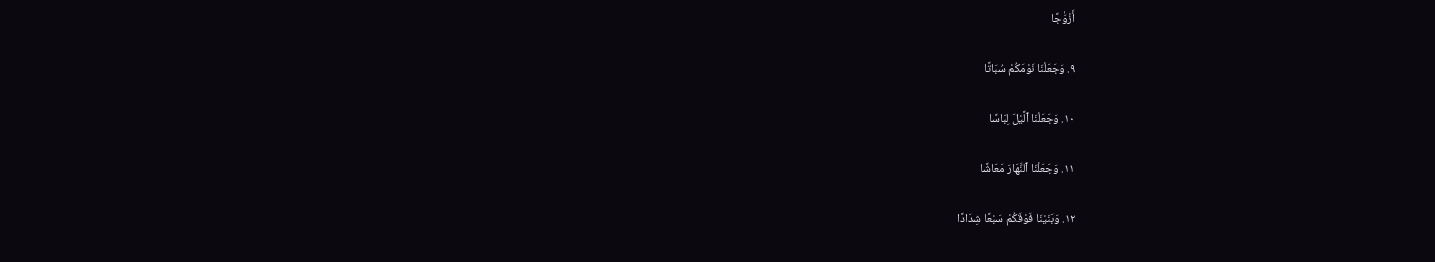أَزْوَٰجًا

٩. وَجَعَلْنَا نَوْمَكُمْ سُبَاتًا

١٠. وَجَعَلْنَا ٱلَّيْلَ لِبَاسًا

١١. وَجَعَلْنَا ٱلنَّهَارَ مَعَاشًا

١٢. وَبَنَيْنَا فَوْقَكُمْ سَبْعًا شِدَادًا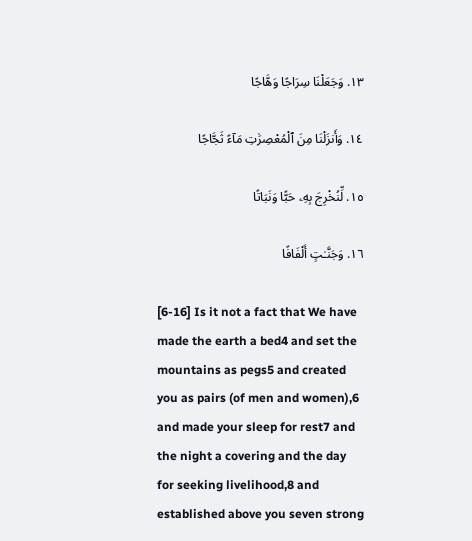١٣. وَجَعَلْنَا سِرَاجًا وَهَّاجًا

١٤. وَأَنزَلْنَا مِنَ ٱلْمُعْصِرَٰتِ مَآءً ثَجَّاجًا

١٥. لِّنُخْرِجَ بِهِۦ حَبًّا وَنَبَاتًا

١٦. وَجَنَّـٰتٍ أَلْفَافًا

[6-16] Is it not a fact that We have made the earth a bed4 and set the mountains as pegs5 and created you as pairs (of men and women),6 and made your sleep for rest7 and the night a covering and the day for seeking livelihood,8 and established above you seven strong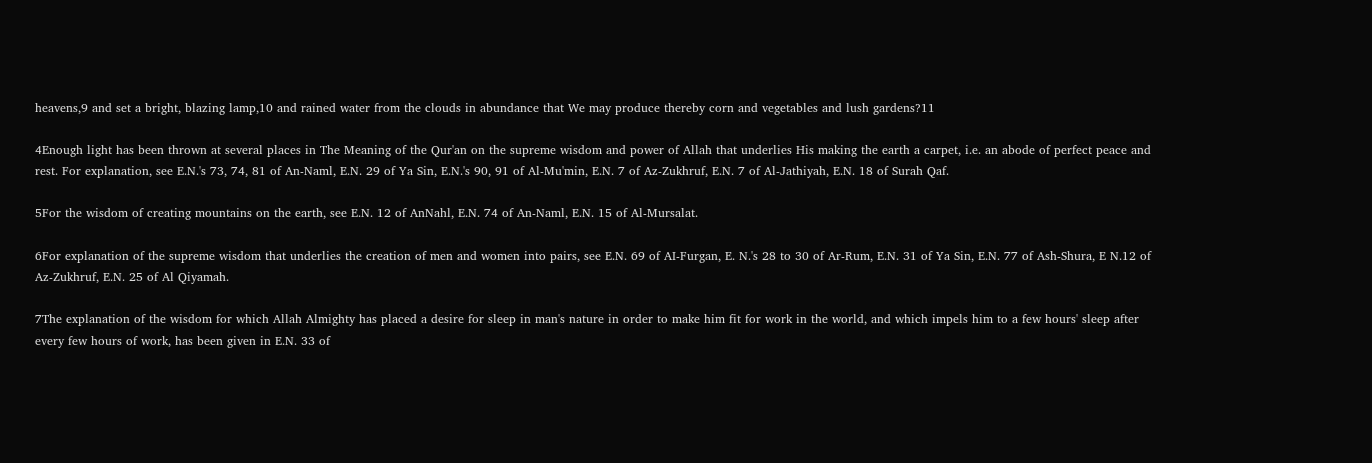heavens,9 and set a bright, blazing lamp,10 and rained water from the clouds in abundance that We may produce thereby corn and vegetables and lush gardens?11

4Enough light has been thrown at several places in The Meaning of the Qur'an on the supreme wisdom and power of Allah that underlies His making the earth a carpet, i.e. an abode of perfect peace and rest. For explanation, see E.N.'s 73, 74, 81 of An-Naml, E.N. 29 of Ya Sin, E.N.'s 90, 91 of Al-Mu'min, E.N. 7 of Az-Zukhruf, E.N. 7 of Al-Jathiyah, E.N. 18 of Surah Qaf.

5For the wisdom of creating mountains on the earth, see E.N. 12 of AnNahl, E.N. 74 of An-Naml, E.N. 15 of Al-Mursalat.

6For explanation of the supreme wisdom that underlies the creation of men and women into pairs, see E.N. 69 of AI-Furgan, E. N.'s 28 to 30 of Ar-Rum, E.N. 31 of Ya Sin, E.N. 77 of Ash-Shura, E N.12 of Az-Zukhruf, E.N. 25 of Al Qiyamah.

7The explanation of the wisdom for which Allah Almighty has placed a desire for sleep in man's nature in order to make him fit for work in the world, and which impels him to a few hours' sleep after every few hours of work, has been given in E.N. 33 of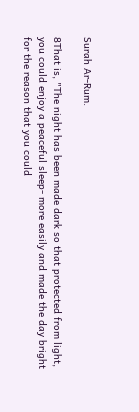Surah Ar-Rum.

8That is, "The night has been made dark so that protected from light, you could enjoy a peaceful sleep- more easily and made the day bright for the reason that you could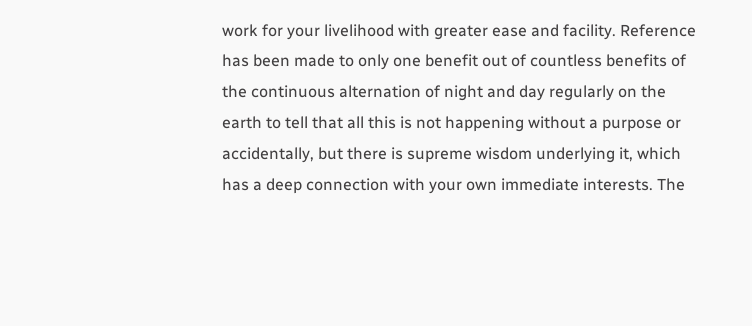work for your livelihood with greater ease and facility. Reference has been made to only one benefit out of countless benefits of the continuous alternation of night and day regularly on the earth to tell that all this is not happening without a purpose or accidentally, but there is supreme wisdom underlying it, which has a deep connection with your own immediate interests. The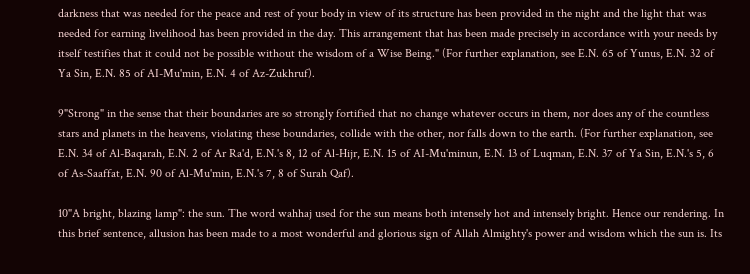darkness that was needed for the peace and rest of your body in view of its structure has been provided in the night and the light that was needed for earning livelihood has been provided in the day. This arrangement that has been made precisely in accordance with your needs by itself testifies that it could not be possible without the wisdom of a Wise Being." (For further explanation, see E.N. 65 of Yunus, E.N. 32 of Ya Sin, E.N. 85 of AI-Mu'min, E.N. 4 of Az-Zukhruf).

9"Strong" in the sense that their boundaries are so strongly fortified that no change whatever occurs in them, nor does any of the countless stars and planets in the heavens, violating these boundaries, collide with the other, nor falls down to the earth. (For further explanation, see E.N. 34 of Al-Baqarah, E.N. 2 of Ar Ra'd, E.N.'s 8, 12 of Al-Hijr, E.N. 15 of AI-Mu'minun, E.N. 13 of Luqman, E.N. 37 of Ya Sin, E.N.'s 5, 6 of As-Saaffat, E.N. 90 of Al-Mu'min, E.N.'s 7, 8 of Surah Qaf).

10"A bright, blazing lamp": the sun. The word wahhaj used for the sun means both intensely hot and intensely bright. Hence our rendering. In this brief sentence, allusion has been made to a most wonderful and glorious sign of Allah Almighty's power and wisdom which the sun is. Its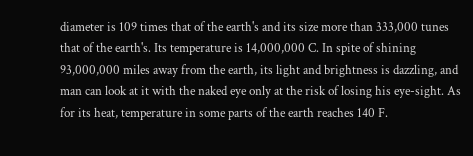diameter is 109 times that of the earth's and its size more than 333,000 tunes that of the earth's. Its temperature is 14,000,000 C. In spite of shining 93,000,000 miles away from the earth, its light and brightness is dazzling, and man can look at it with the naked eye only at the risk of losing his eye-sight. As for its heat, temperature in some parts of the earth reaches 140 F.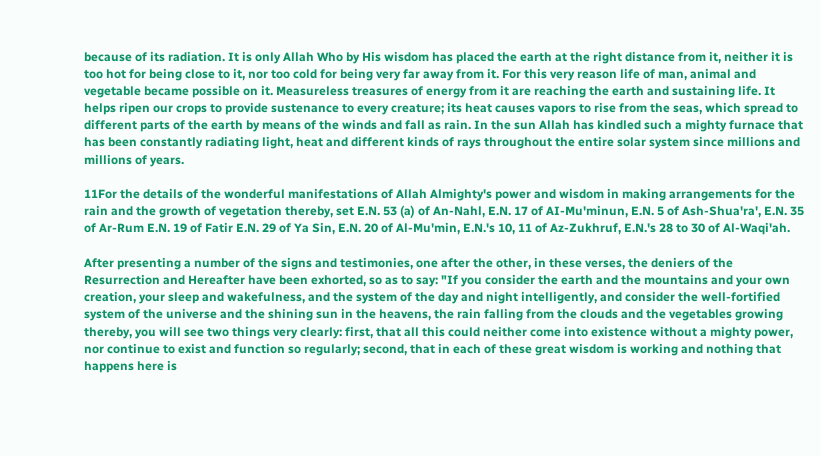because of its radiation. It is only Allah Who by His wisdom has placed the earth at the right distance from it, neither it is too hot for being close to it, nor too cold for being very far away from it. For this very reason life of man, animal and vegetable became possible on it. Measureless treasures of energy from it are reaching the earth and sustaining life. It helps ripen our crops to provide sustenance to every creature; its heat causes vapors to rise from the seas, which spread to different parts of the earth by means of the winds and fall as rain. In the sun Allah has kindled such a mighty furnace that has been constantly radiating light, heat and different kinds of rays throughout the entire solar system since millions and millions of years.

11For the details of the wonderful manifestations of Allah Almighty's power and wisdom in making arrangements for the rain and the growth of vegetation thereby, set E.N. 53 (a) of An-Nahl, E.N. 17 of AI-Mu'minun, E.N. 5 of Ash-Shua'ra', E.N. 35 of Ar-Rum E.N. 19 of Fatir E.N. 29 of Ya Sin, E.N. 20 of Al-Mu'min, E.N.'s 10, 11 of Az-Zukhruf, E.N.'s 28 to 30 of Al-Waqi'ah.

After presenting a number of the signs and testimonies, one after the other, in these verses, the deniers of the Resurrection and Hereafter have been exhorted, so as to say: "If you consider the earth and the mountains and your own creation, your sleep and wakefulness, and the system of the day and night intelligently, and consider the well-fortified system of the universe and the shining sun in the heavens, the rain falling from the clouds and the vegetables growing thereby, you will see two things very clearly: first, that all this could neither come into existence without a mighty power, nor continue to exist and function so regularly; second, that in each of these great wisdom is working and nothing that happens here is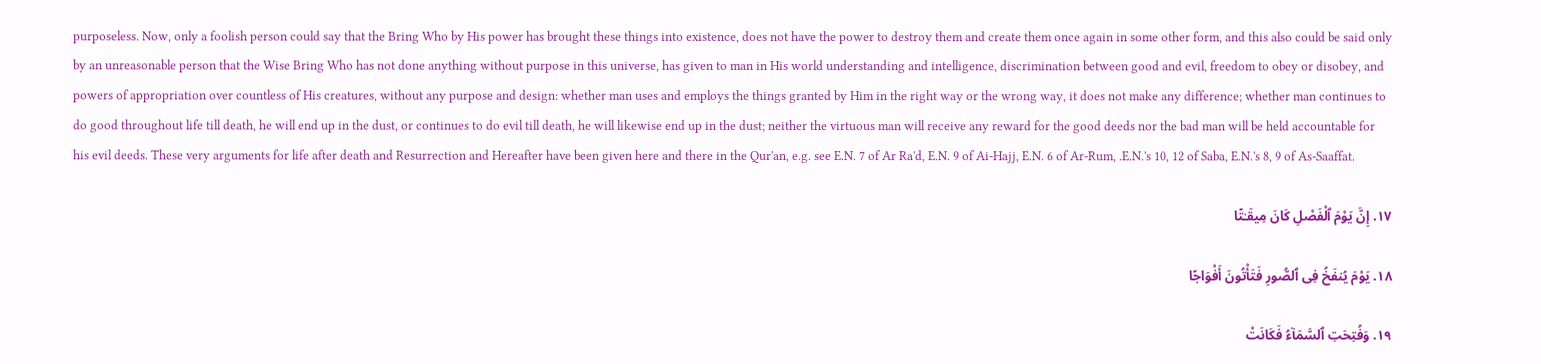purposeless. Now, only a foolish person could say that the Bring Who by His power has brought these things into existence, does not have the power to destroy them and create them once again in some other form, and this also could be said only by an unreasonable person that the Wise Bring Who has not done anything without purpose in this universe, has given to man in His world understanding and intelligence, discrimination between good and evil, freedom to obey or disobey, and powers of appropriation over countless of His creatures, without any purpose and design: whether man uses and employs the things granted by Him in the right way or the wrong way, it does not make any difference; whether man continues to do good throughout life till death, he will end up in the dust, or continues to do evil till death, he will likewise end up in the dust; neither the virtuous man will receive any reward for the good deeds nor the bad man will be held accountable for his evil deeds. These very arguments for life after death and Resurrection and Hereafter have been given here and there in the Qur'an, e.g. see E.N. 7 of Ar Ra'd, E.N. 9 of Ai-Hajj, E.N. 6 of Ar-Rum, .E.N.'s 10, 12 of Saba, E.N.'s 8, 9 of As-Saaffat.

١٧. إِنَّ يَوْمَ ٱلْفَصْلِ كَانَ مِيقَـٰتًا

١٨. يَوْمَ يُنفَخُ فِى ٱلصُّورِ فَتَأْتُونَ أَفْوَاجًا

١٩. وَفُتِحَتِ ٱلسَّمَآءُ فَكَانَتْ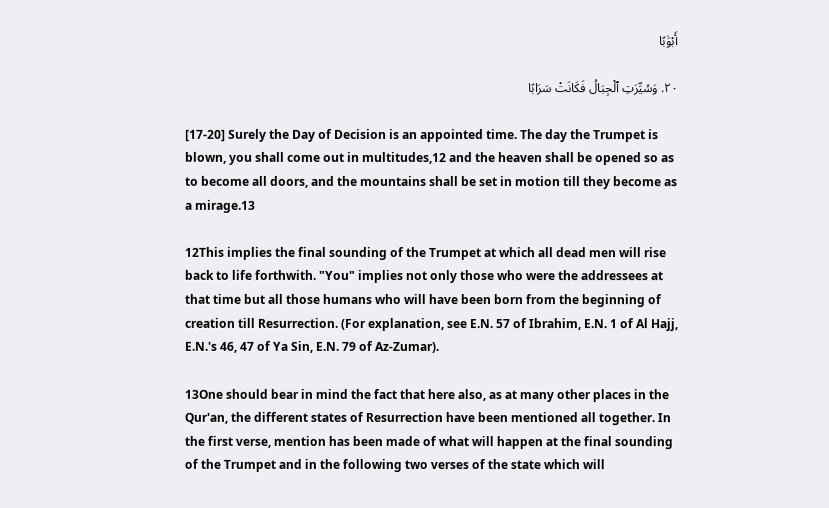أَبْوَٰبًا

٢٠. وَسُيِّرَتِ ٱلْجِبَالُ فَكَانَتْ سَرَابًا

[17-20] Surely the Day of Decision is an appointed time. The day the Trumpet is blown, you shall come out in multitudes,12 and the heaven shall be opened so as to become all doors, and the mountains shall be set in motion till they become as a mirage.13

12This implies the final sounding of the Trumpet at which all dead men will rise back to life forthwith. "You" implies not only those who were the addressees at that time but all those humans who will have been born from the beginning of creation till Resurrection. (For explanation, see E.N. 57 of Ibrahim, E.N. 1 of Al Hajj, E.N.'s 46, 47 of Ya Sin, E.N. 79 of Az-Zumar).

13One should bear in mind the fact that here also, as at many other places in the Qur'an, the different states of Resurrection have been mentioned all together. In the first verse, mention has been made of what will happen at the final sounding of the Trumpet and in the following two verses of the state which will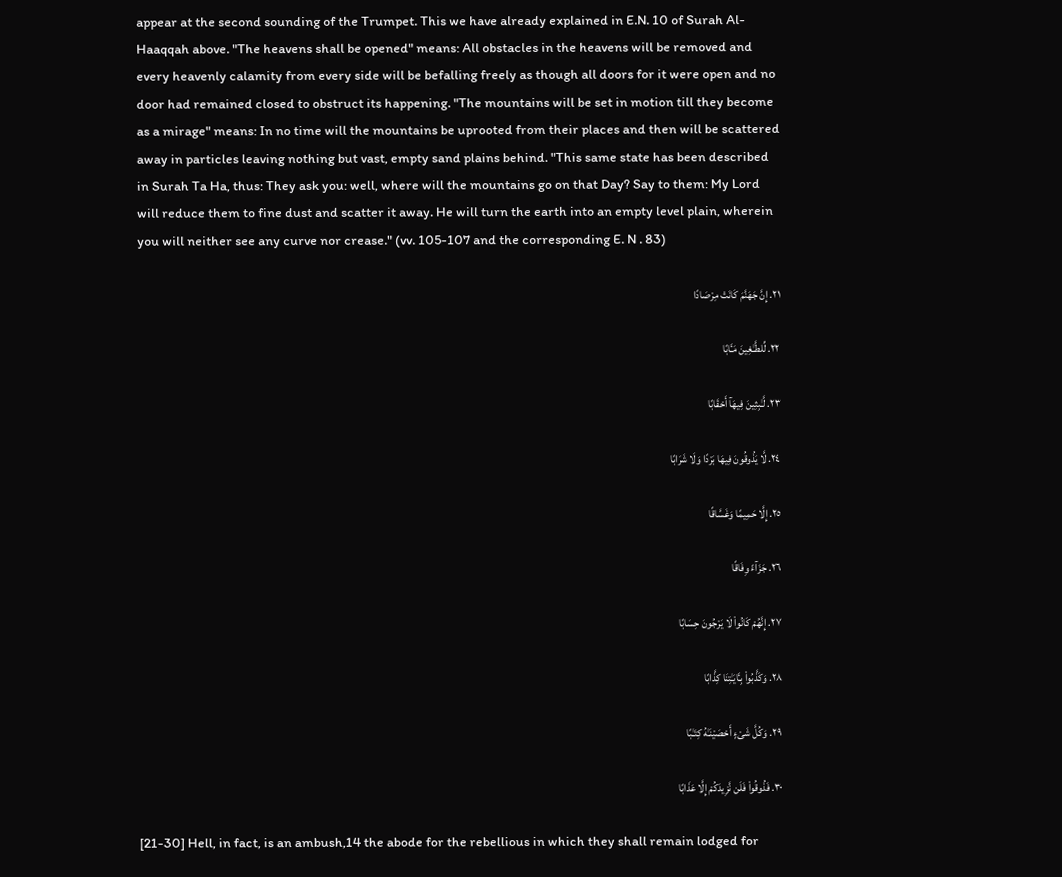appear at the second sounding of the Trumpet. This we have already explained in E.N. 10 of Surah Al-Haaqqah above. "The heavens shall be opened" means: All obstacles in the heavens will be removed and every heavenly calamity from every side will be befalling freely as though all doors for it were open and no door had remained closed to obstruct its happening. "The mountains will be set in motion till they become as a mirage" means: In no time will the mountains be uprooted from their places and then will be scattered away in particles leaving nothing but vast, empty sand plains behind. "This same state has been described in Surah Ta Ha, thus: They ask you: well, where will the mountains go on that Day? Say to them: My Lord will reduce them to fine dust and scatter it away. He will turn the earth into an empty level plain, wherein you will neither see any curve nor crease." (vv. 105-107 and the corresponding E. N . 83)

٢١. إِنَّ جَهَنَّمَ كَانَتْ مِرْصَادًا

٢٢. لِّلطَّـٰغِينَ مَـَٔابًا

٢٣. لَّـٰبِثِينَ فِيهَآ أَحْقَابًا

٢٤. لَّا يَذُوقُونَ فِيهَا بَرْدًا وَلَا شَرَابًا

٢٥. إِلَّا حَمِيمًا وَغَسَّاقًا

٢٦. جَزَآءً وِفَاقًا

٢٧. إِنَّهُمْ كَانُوا۟ لَا يَرْجُونَ حِسَابًا

٢٨. وَكَذَّبُوا۟ بِـَٔايَـٰتِنَا كِذَّابًا

٢٩. وَكُلَّ شَىْءٍ أَحْصَيْنَـٰهُ كِتَـٰبًا

٣٠. فَذُوقُوا۟ فَلَن نَّزِيدَكُمْ إِلَّا عَذَابًا

[21-30] Hell, in fact, is an ambush,14 the abode for the rebellious in which they shall remain lodged for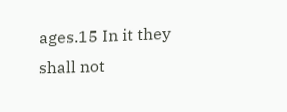ages.15 In it they shall not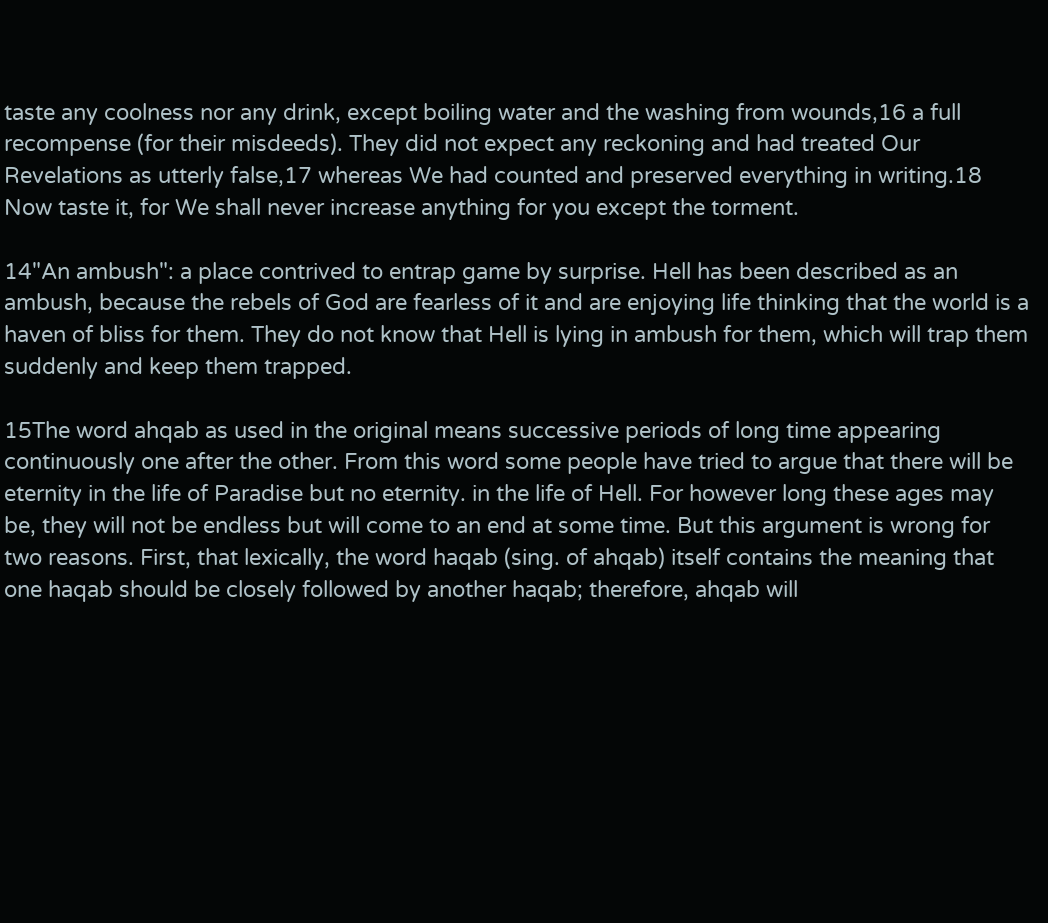taste any coolness nor any drink, except boiling water and the washing from wounds,16 a full recompense (for their misdeeds). They did not expect any reckoning and had treated Our Revelations as utterly false,17 whereas We had counted and preserved everything in writing.18 Now taste it, for We shall never increase anything for you except the torment.

14"An ambush": a place contrived to entrap game by surprise. Hell has been described as an ambush, because the rebels of God are fearless of it and are enjoying life thinking that the world is a haven of bliss for them. They do not know that Hell is lying in ambush for them, which will trap them suddenly and keep them trapped.

15The word ahqab as used in the original means successive periods of long time appearing continuously one after the other. From this word some people have tried to argue that there will be eternity in the life of Paradise but no eternity. in the life of Hell. For however long these ages may be, they will not be endless but will come to an end at some time. But this argument is wrong for two reasons. First, that lexically, the word haqab (sing. of ahqab) itself contains the meaning that one haqab should be closely followed by another haqab; therefore, ahqab will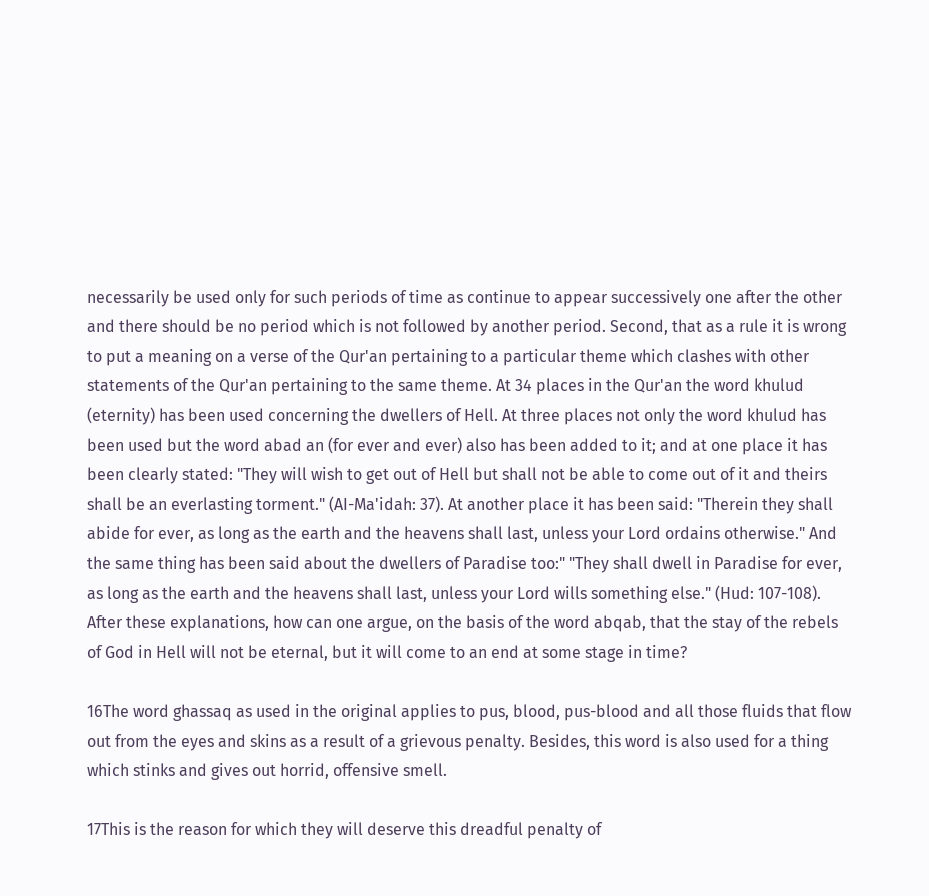necessarily be used only for such periods of time as continue to appear successively one after the other and there should be no period which is not followed by another period. Second, that as a rule it is wrong to put a meaning on a verse of the Qur'an pertaining to a particular theme which clashes with other statements of the Qur'an pertaining to the same theme. At 34 places in the Qur'an the word khulud (eternity) has been used concerning the dwellers of Hell. At three places not only the word khulud has been used but the word abad an (for ever and ever) also has been added to it; and at one place it has been clearly stated: "They will wish to get out of Hell but shall not be able to come out of it and theirs shall be an everlasting torment." (AI-Ma'idah: 37). At another place it has been said: "Therein they shall abide for ever, as long as the earth and the heavens shall last, unless your Lord ordains otherwise." And the same thing has been said about the dwellers of Paradise too:" "They shall dwell in Paradise for ever, as long as the earth and the heavens shall last, unless your Lord wills something else." (Hud: 107-108). After these explanations, how can one argue, on the basis of the word abqab, that the stay of the rebels of God in Hell will not be eternal, but it will come to an end at some stage in time?

16The word ghassaq as used in the original applies to pus, blood, pus-blood and all those fluids that flow out from the eyes and skins as a result of a grievous penalty. Besides, this word is also used for a thing which stinks and gives out horrid, offensive smell.

17This is the reason for which they will deserve this dreadful penalty of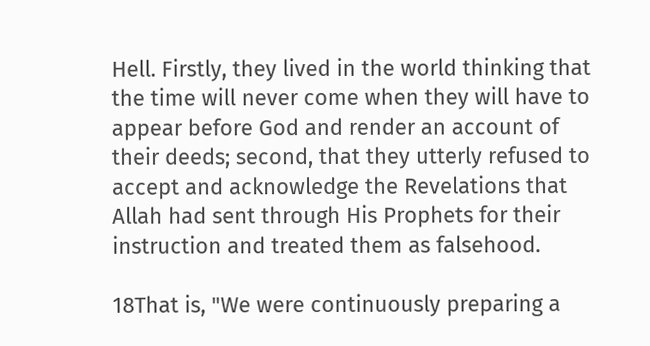Hell. Firstly, they lived in the world thinking that the time will never come when they will have to appear before God and render an account of their deeds; second, that they utterly refused to accept and acknowledge the Revelations that Allah had sent through His Prophets for their instruction and treated them as falsehood.

18That is, "We were continuously preparing a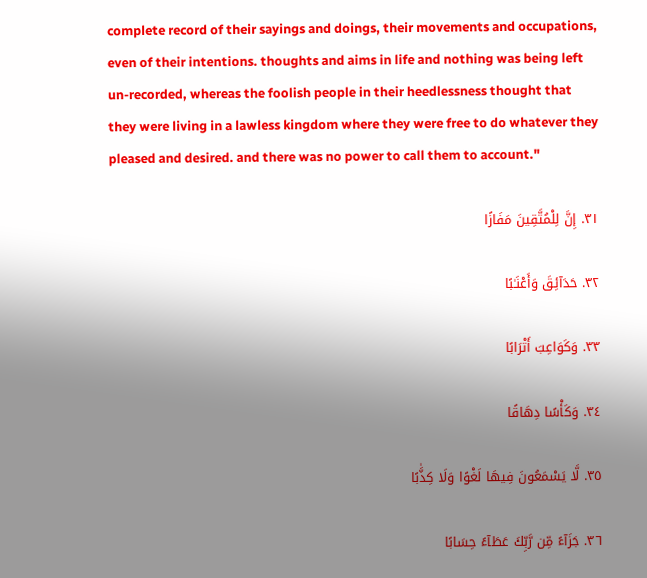complete record of their sayings and doings, their movements and occupations, even of their intentions. thoughts and aims in life and nothing was being left un-recorded, whereas the foolish people in their heedlessness thought that they were living in a lawless kingdom where they were free to do whatever they pleased and desired. and there was no power to call them to account."

٣١. إِنَّ لِلْمُتَّقِينَ مَفَازًا

٣٢. حَدَآئِقَ وَأَعْنَـٰبًا

٣٣. وَكَوَاعِبَ أَتْرَابًا

٣٤. وَكَأْسًا دِهَاقًا

٣٥. لَّا يَسْمَعُونَ فِيهَا لَغْوًا وَلَا كِذَّٰبًا

٣٦. جَزَآءً مِّن رَّبِّكَ عَطَآءً حِسَابًا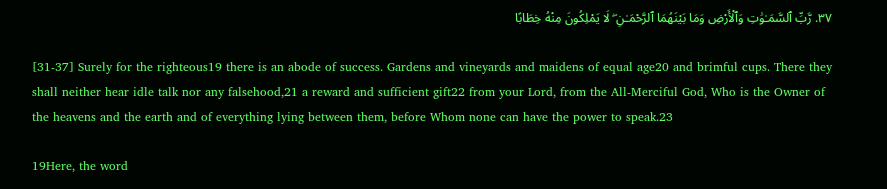٣٧. رَّبِّ ٱلسَّمَـٰوَٰتِ وَٱلْأَرْضِ وَمَا بَيْنَهُمَا ٱلرَّحْمَـٰنِ ۖ لَا يَمْلِكُونَ مِنْهُ خِطَابًا

[31-37] Surely for the righteous19 there is an abode of success. Gardens and vineyards and maidens of equal age20 and brimful cups. There they shall neither hear idle talk nor any falsehood,21 a reward and sufficient gift22 from your Lord, from the All-Merciful God, Who is the Owner of the heavens and the earth and of everything lying between them, before Whom none can have the power to speak.23

19Here, the word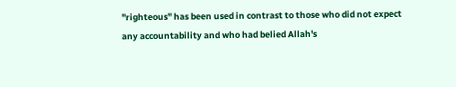"righteous" has been used in contrast to those who did not expect any accountability and who had belied Allah's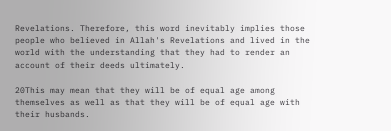Revelations. Therefore, this word inevitably implies those people who believed in Allah's Revelations and lived in the world with the understanding that they had to render an account of their deeds ultimately.

20This may mean that they will be of equal age among themselves as well as that they will be of equal age with their husbands.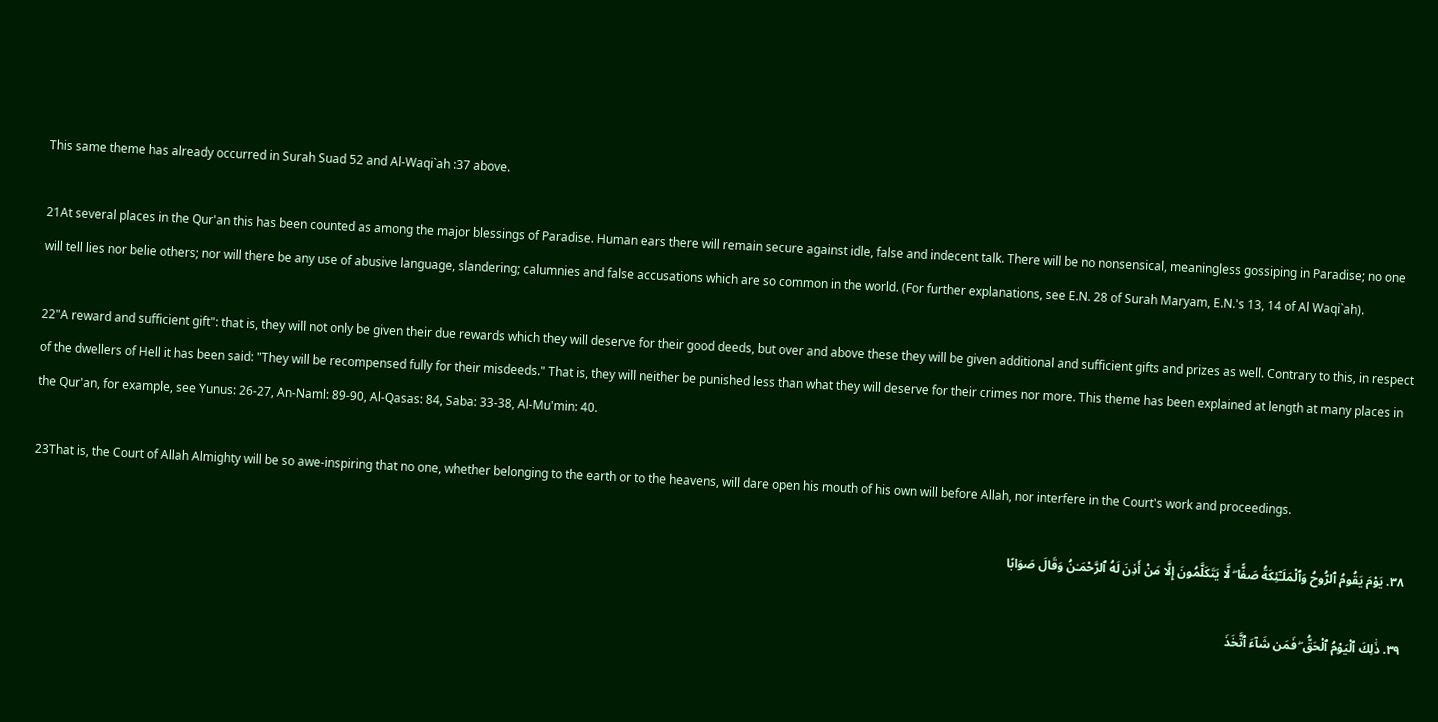This same theme has already occurred in Surah Suad 52 and Al-Waqi`ah :37 above.

21At several places in the Qur'an this has been counted as among the major blessings of Paradise. Human ears there will remain secure against idle, false and indecent talk. There will be no nonsensical, meaningless gossiping in Paradise; no one will tell lies nor belie others; nor will there be any use of abusive language, slandering; calumnies and false accusations which are so common in the world. (For further explanations, see E.N. 28 of Surah Maryam, E.N.'s 13, 14 of Al Waqi`ah).

22"A reward and sufficient gift": that is, they will not only be given their due rewards which they will deserve for their good deeds, but over and above these they will be given additional and sufficient gifts and prizes as well. Contrary to this, in respect of the dwellers of Hell it has been said: "They will be recompensed fully for their misdeeds." That is, they will neither be punished less than what they will deserve for their crimes nor more. This theme has been explained at length at many places in the Qur'an, for example, see Yunus: 26-27, An-Naml: 89-90, Al-Qasas: 84, Saba: 33-38, Al-Mu'min: 40.

23That is, the Court of Allah Almighty will be so awe-inspiring that no one, whether belonging to the earth or to the heavens, will dare open his mouth of his own will before Allah, nor interfere in the Court's work and proceedings.

٣٨. يَوْمَ يَقُومُ ٱلرُّوحُ وَٱلْمَلَـٰٓئِكَةُ صَفًّا ۖ لَّا يَتَكَلَّمُونَ إِلَّا مَنْ أَذِنَ لَهُ ٱلرَّحْمَـٰنُ وَقَالَ صَوَابًا

٣٩. ذَٰلِكَ ٱلْيَوْمُ ٱلْحَقُّ ۖ فَمَن شَآءَ ٱتَّخَذَ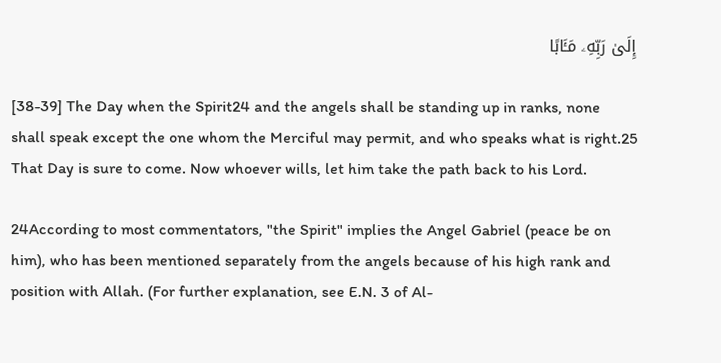إِلَىٰ رَبِّهِۦ مَـَٔابًا

[38-39] The Day when the Spirit24 and the angels shall be standing up in ranks, none shall speak except the one whom the Merciful may permit, and who speaks what is right.25 That Day is sure to come. Now whoever wills, let him take the path back to his Lord.

24According to most commentators, "the Spirit" implies the Angel Gabriel (peace be on him), who has been mentioned separately from the angels because of his high rank and position with Allah. (For further explanation, see E.N. 3 of Al-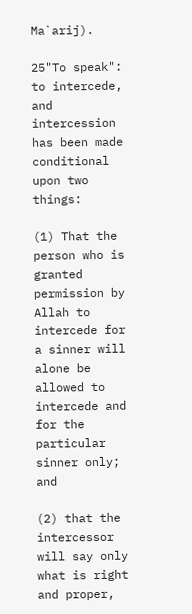Ma`arij).

25"To speak": to intercede, and intercession has been made conditional upon two things:

(1) That the person who is granted permission by Allah to intercede for a sinner will alone be allowed to intercede and for the particular sinner only; and

(2) that the intercessor will say only what is right and proper,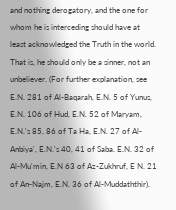and nothing derogatory, and the one for whom he is interceding should have at least acknowledged the Truth in the world. That is, he should only be a sinner, not an unbeliever. (For further explanation, see E.N. 281 of Al-Baqarah, E.N. 5 of Yunus, E.N. 106 of Hud, E.N. 52 of Maryam, E.N.'s 85, 86 of Ta Ha, E.N. 27 of Al-Anbiya', E.N.'s 40, 41 of Saba. E.N. 32 of Al-Mu'min, E.N 63 of Az-Zukhruf, E N. 21 of An-Najm, E.N. 36 of Al-Muddaththir).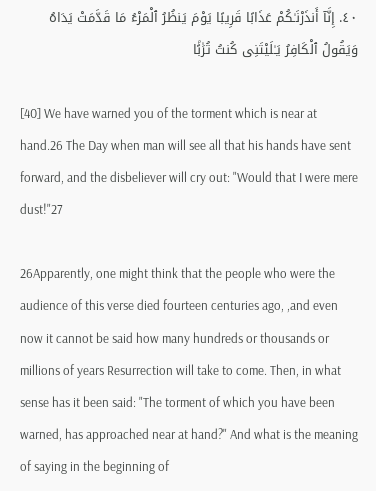٤٠. إِنَّآ أَنذَرْنَـٰكُمْ عَذَابًا قَرِيبًا يَوْمَ يَنظُرُ ٱلْمَرْءُ مَا قَدَّمَتْ يَدَاهُ وَيَقُولُ ٱلْكَافِرُ يَـٰلَيْتَنِى كُنتُ تُرَٰبًۢا

[40] We have warned you of the torment which is near at hand.26 The Day when man will see all that his hands have sent forward, and the disbeliever will cry out: "Would that I were mere dust!"27

26Apparently, one might think that the people who were the audience of this verse died fourteen centuries ago, ,and even now it cannot be said how many hundreds or thousands or millions of years Resurrection will take to come. Then, in what sense has it been said: "The torment of which you have been warned, has approached near at hand?" And what is the meaning of saying in the beginning of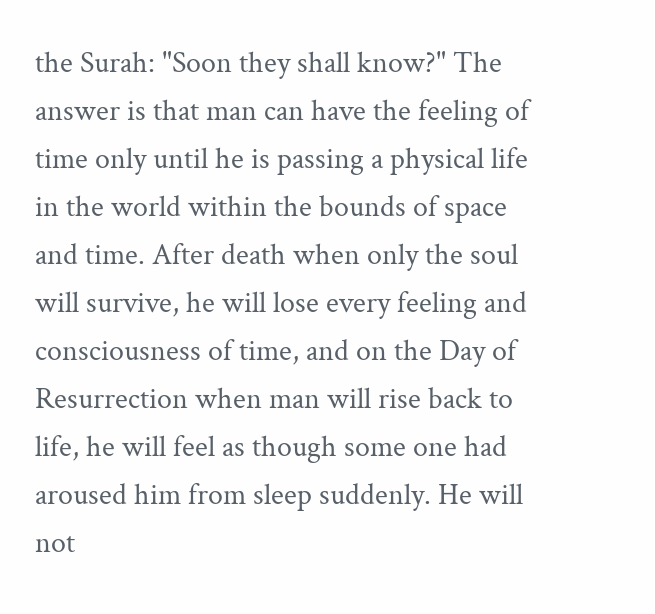the Surah: "Soon they shall know?" The answer is that man can have the feeling of time only until he is passing a physical life in the world within the bounds of space and time. After death when only the soul will survive, he will lose every feeling and consciousness of time, and on the Day of Resurrection when man will rise back to life, he will feel as though some one had aroused him from sleep suddenly. He will not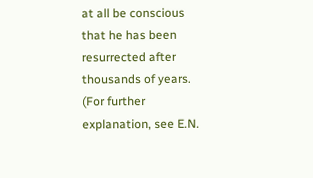at all be conscious that he has been resurrected after thousands of years. (For further explanation, see E.N.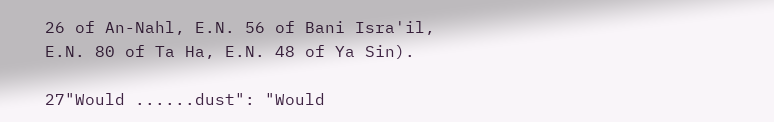26 of An-Nahl, E.N. 56 of Bani Isra'il, E.N. 80 of Ta Ha, E.N. 48 of Ya Sin).

27"Would ......dust": "Would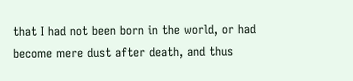that I had not been born in the world, or had become mere dust after death, and thus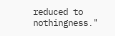reduced to nothingness."